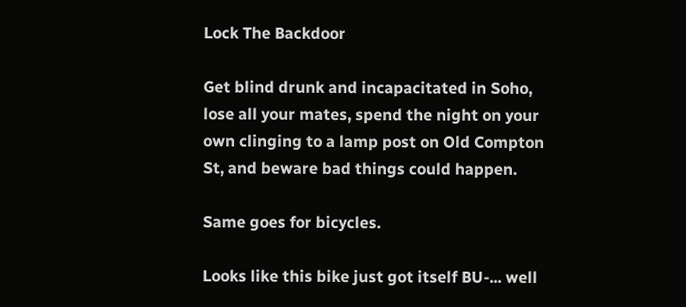Lock The Backdoor

Get blind drunk and incapacitated in Soho, lose all your mates, spend the night on your own clinging to a lamp post on Old Compton St, and beware bad things could happen.

Same goes for bicycles.

Looks like this bike just got itself BU-... well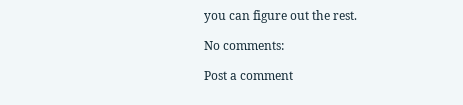you can figure out the rest.

No comments:

Post a comment